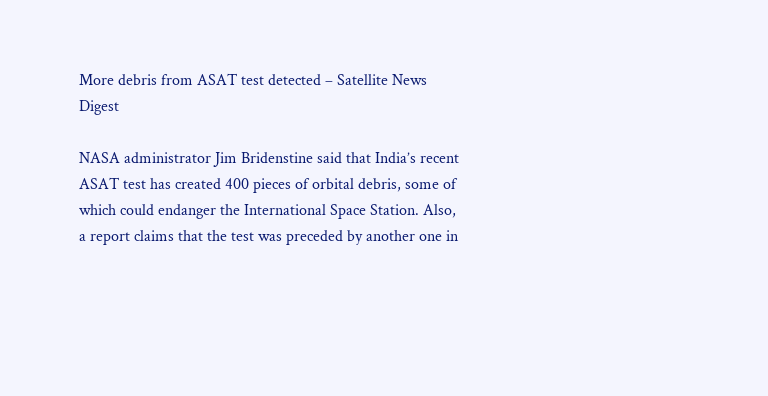More debris from ASAT test detected – Satellite News Digest

NASA administrator Jim Bridenstine said that India’s recent ASAT test has created 400 pieces of orbital debris, some of which could endanger the International Space Station. Also, a report claims that the test was preceded by another one in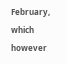February, which however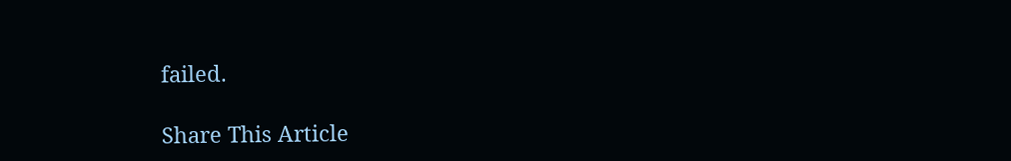failed.

Share This Article